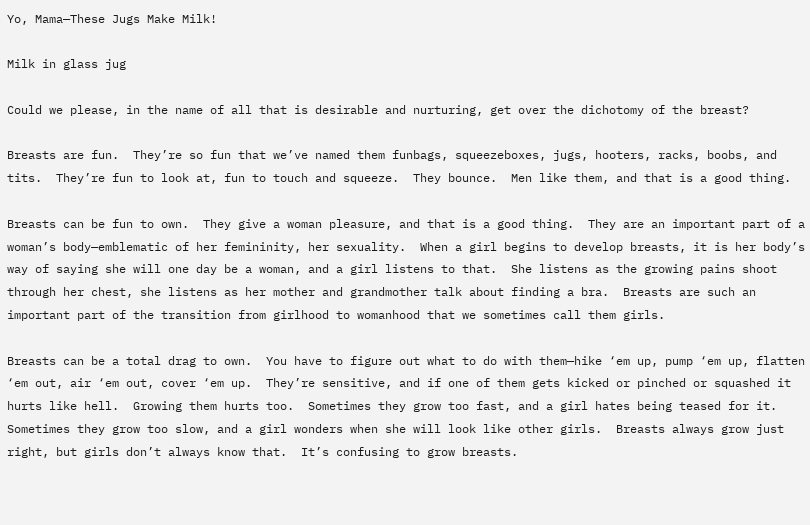Yo, Mama—These Jugs Make Milk!

Milk in glass jug

Could we please, in the name of all that is desirable and nurturing, get over the dichotomy of the breast?

Breasts are fun.  They’re so fun that we’ve named them funbags, squeezeboxes, jugs, hooters, racks, boobs, and tits.  They’re fun to look at, fun to touch and squeeze.  They bounce.  Men like them, and that is a good thing.

Breasts can be fun to own.  They give a woman pleasure, and that is a good thing.  They are an important part of a woman’s body—emblematic of her femininity, her sexuality.  When a girl begins to develop breasts, it is her body’s way of saying she will one day be a woman, and a girl listens to that.  She listens as the growing pains shoot through her chest, she listens as her mother and grandmother talk about finding a bra.  Breasts are such an important part of the transition from girlhood to womanhood that we sometimes call them girls.

Breasts can be a total drag to own.  You have to figure out what to do with them—hike ‘em up, pump ‘em up, flatten ‘em out, air ‘em out, cover ‘em up.  They’re sensitive, and if one of them gets kicked or pinched or squashed it hurts like hell.  Growing them hurts too.  Sometimes they grow too fast, and a girl hates being teased for it.  Sometimes they grow too slow, and a girl wonders when she will look like other girls.  Breasts always grow just right, but girls don’t always know that.  It’s confusing to grow breasts.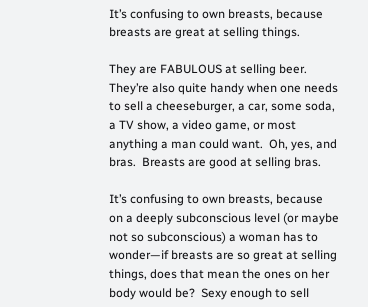It’s confusing to own breasts, because breasts are great at selling things.

They are FABULOUS at selling beer.  They’re also quite handy when one needs to sell a cheeseburger, a car, some soda, a TV show, a video game, or most anything a man could want.  Oh, yes, and bras.  Breasts are good at selling bras.

It’s confusing to own breasts, because on a deeply subconscious level (or maybe not so subconscious) a woman has to wonder—if breasts are so great at selling things, does that mean the ones on her body would be?  Sexy enough to sell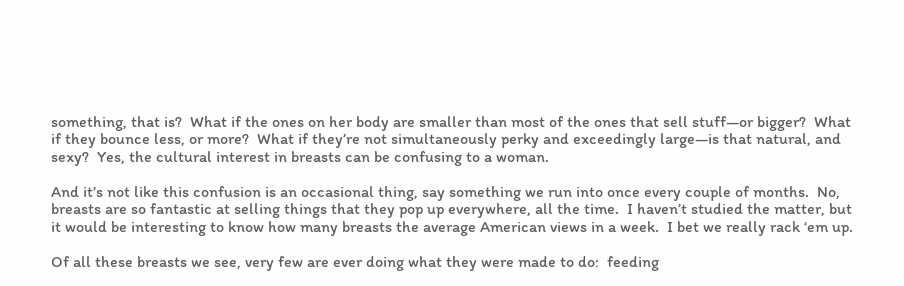something, that is?  What if the ones on her body are smaller than most of the ones that sell stuff—or bigger?  What if they bounce less, or more?  What if they’re not simultaneously perky and exceedingly large—is that natural, and sexy?  Yes, the cultural interest in breasts can be confusing to a woman.

And it’s not like this confusion is an occasional thing, say something we run into once every couple of months.  No, breasts are so fantastic at selling things that they pop up everywhere, all the time.  I haven’t studied the matter, but it would be interesting to know how many breasts the average American views in a week.  I bet we really rack ‘em up.

Of all these breasts we see, very few are ever doing what they were made to do:  feeding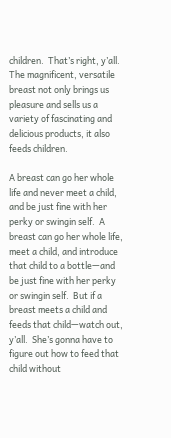children.  That’s right, y’all.  The magnificent, versatile breast not only brings us pleasure and sells us a variety of fascinating and delicious products, it also feeds children.

A breast can go her whole life and never meet a child, and be just fine with her perky or swingin self.  A breast can go her whole life, meet a child, and introduce that child to a bottle—and be just fine with her perky or swingin self.  But if a breast meets a child and feeds that child—watch out, y’all.  She’s gonna have to figure out how to feed that child without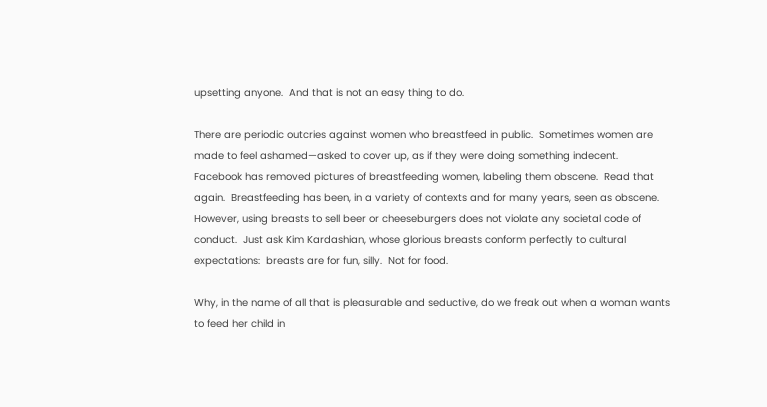upsetting anyone.  And that is not an easy thing to do.

There are periodic outcries against women who breastfeed in public.  Sometimes women are made to feel ashamed—asked to cover up, as if they were doing something indecent.  Facebook has removed pictures of breastfeeding women, labeling them obscene.  Read that again.  Breastfeeding has been, in a variety of contexts and for many years, seen as obscene.  However, using breasts to sell beer or cheeseburgers does not violate any societal code of conduct.  Just ask Kim Kardashian, whose glorious breasts conform perfectly to cultural expectations:  breasts are for fun, silly.  Not for food.

Why, in the name of all that is pleasurable and seductive, do we freak out when a woman wants to feed her child in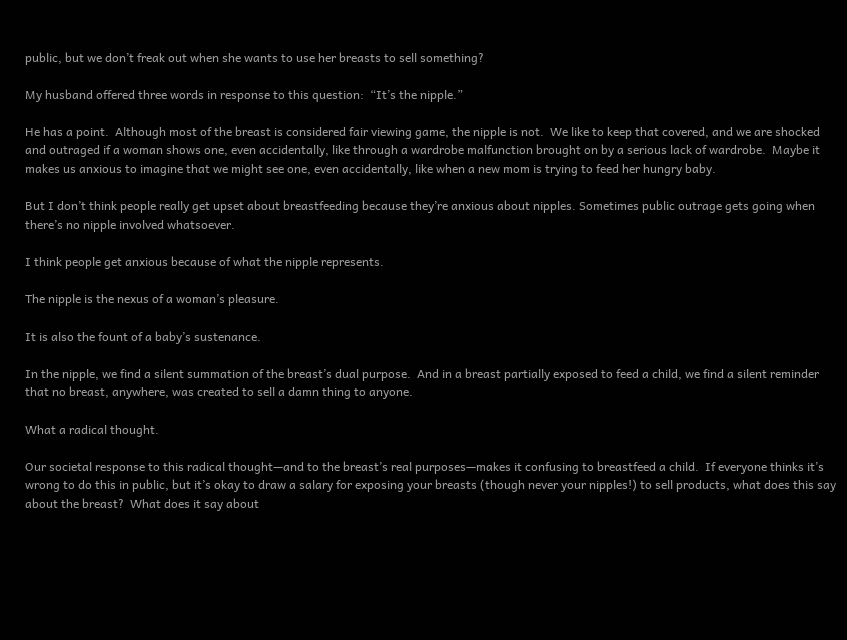public, but we don’t freak out when she wants to use her breasts to sell something?

My husband offered three words in response to this question:  “It’s the nipple.”

He has a point.  Although most of the breast is considered fair viewing game, the nipple is not.  We like to keep that covered, and we are shocked and outraged if a woman shows one, even accidentally, like through a wardrobe malfunction brought on by a serious lack of wardrobe.  Maybe it makes us anxious to imagine that we might see one, even accidentally, like when a new mom is trying to feed her hungry baby.

But I don’t think people really get upset about breastfeeding because they’re anxious about nipples. Sometimes public outrage gets going when there’s no nipple involved whatsoever.

I think people get anxious because of what the nipple represents.

The nipple is the nexus of a woman’s pleasure.

It is also the fount of a baby’s sustenance.

In the nipple, we find a silent summation of the breast’s dual purpose.  And in a breast partially exposed to feed a child, we find a silent reminder that no breast, anywhere, was created to sell a damn thing to anyone.

What a radical thought.

Our societal response to this radical thought—and to the breast’s real purposes—makes it confusing to breastfeed a child.  If everyone thinks it’s wrong to do this in public, but it’s okay to draw a salary for exposing your breasts (though never your nipples!) to sell products, what does this say about the breast?  What does it say about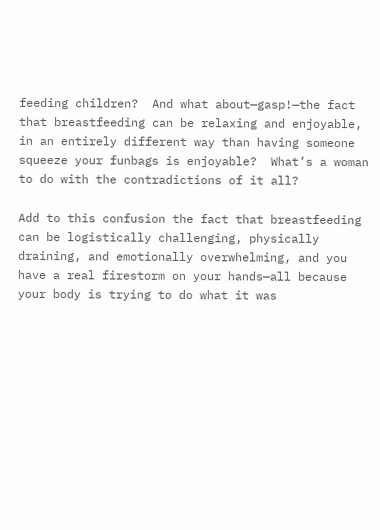feeding children?  And what about—gasp!—the fact that breastfeeding can be relaxing and enjoyable, in an entirely different way than having someone squeeze your funbags is enjoyable?  What’s a woman to do with the contradictions of it all?

Add to this confusion the fact that breastfeeding can be logistically challenging, physically draining, and emotionally overwhelming, and you have a real firestorm on your hands—all because your body is trying to do what it was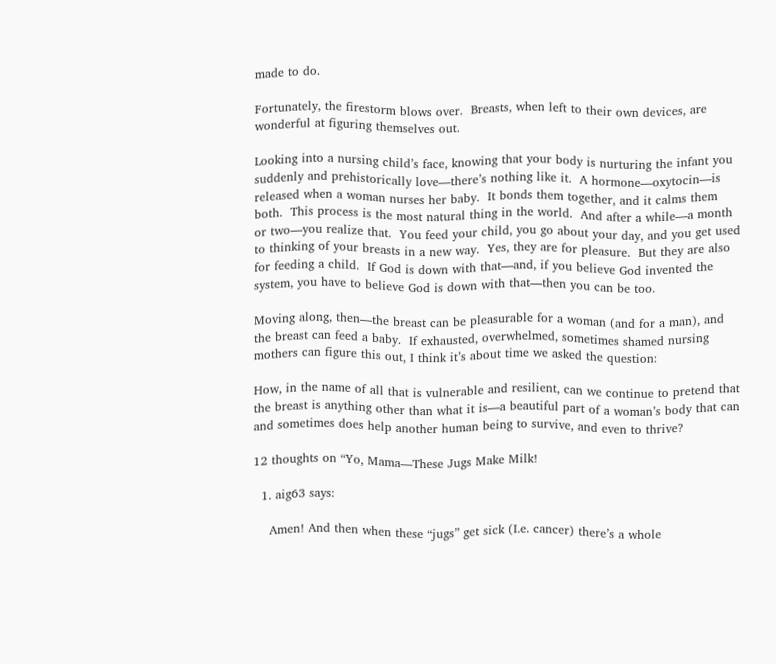made to do.

Fortunately, the firestorm blows over.  Breasts, when left to their own devices, are wonderful at figuring themselves out.

Looking into a nursing child’s face, knowing that your body is nurturing the infant you suddenly and prehistorically love—there’s nothing like it.  A hormone—oxytocin—is released when a woman nurses her baby.  It bonds them together, and it calms them both.  This process is the most natural thing in the world.  And after a while—a month or two—you realize that.  You feed your child, you go about your day, and you get used to thinking of your breasts in a new way.  Yes, they are for pleasure.  But they are also for feeding a child.  If God is down with that—and, if you believe God invented the system, you have to believe God is down with that—then you can be too.

Moving along, then—the breast can be pleasurable for a woman (and for a man), and the breast can feed a baby.  If exhausted, overwhelmed, sometimes shamed nursing mothers can figure this out, I think it’s about time we asked the question:

How, in the name of all that is vulnerable and resilient, can we continue to pretend that the breast is anything other than what it is—a beautiful part of a woman’s body that can and sometimes does help another human being to survive, and even to thrive?

12 thoughts on “Yo, Mama—These Jugs Make Milk!

  1. aig63 says:

    Amen! And then when these “jugs” get sick (I.e. cancer) there’s a whole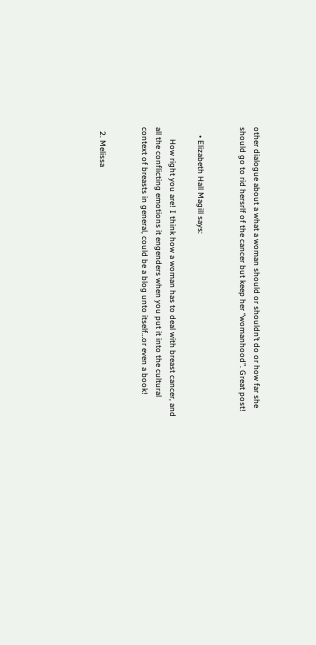other dialogue about a what a woman should or shouldn’t do or how far she should go to rid hersrlf of the cancer but keep her “womanhood”. Great post!


    • Elizabeth Hall Magill says:

      How right you are! I think how a woman has to deal with breast cancer, and all the conflicting emotions it engenders when you put it into the cultural context of breasts in general, could be a blog unto itself…or even a book!


  2. Melissa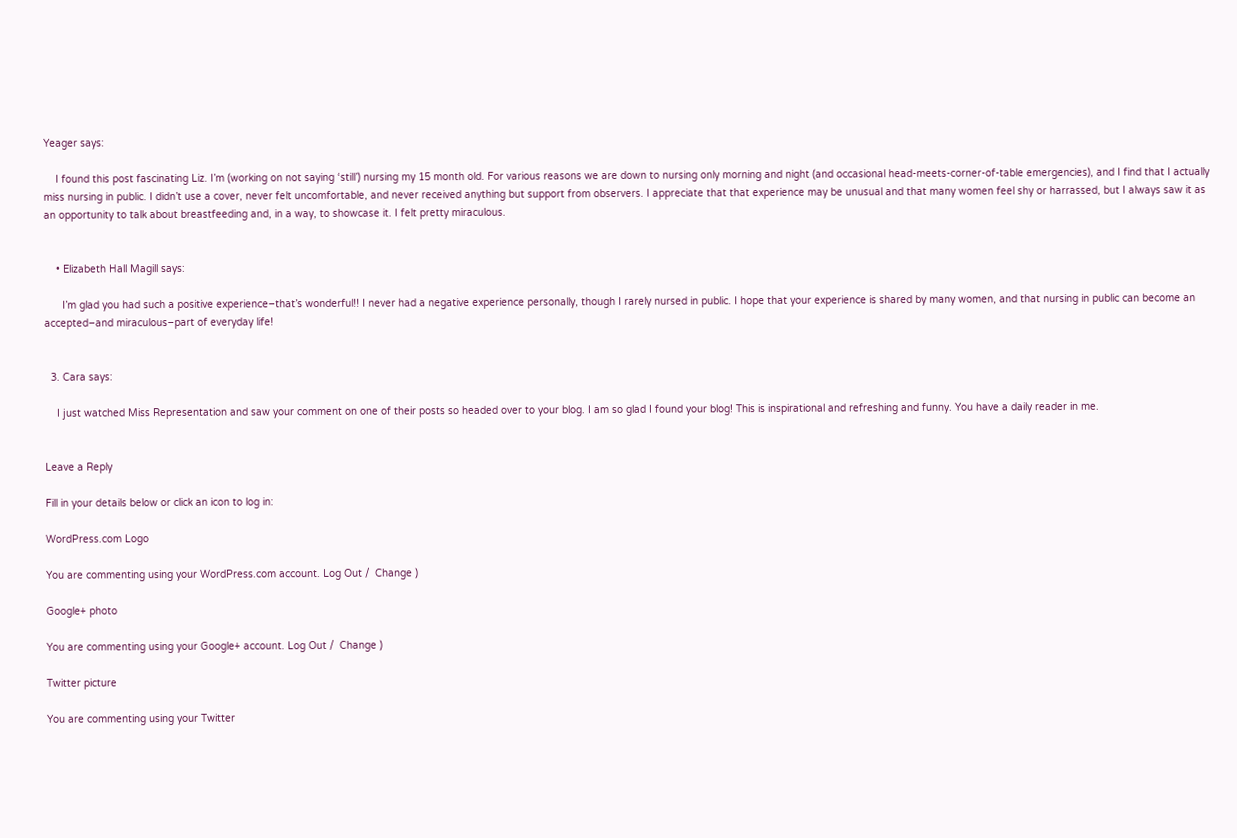Yeager says:

    I found this post fascinating Liz. I’m (working on not saying ‘still’) nursing my 15 month old. For various reasons we are down to nursing only morning and night (and occasional head-meets-corner-of-table emergencies), and I find that I actually miss nursing in public. I didn’t use a cover, never felt uncomfortable, and never received anything but support from observers. I appreciate that that experience may be unusual and that many women feel shy or harrassed, but I always saw it as an opportunity to talk about breastfeeding and, in a way, to showcase it. I felt pretty miraculous.


    • Elizabeth Hall Magill says:

      I’m glad you had such a positive experience–that’s wonderful!! I never had a negative experience personally, though I rarely nursed in public. I hope that your experience is shared by many women, and that nursing in public can become an accepted–and miraculous–part of everyday life!


  3. Cara says:

    I just watched Miss Representation and saw your comment on one of their posts so headed over to your blog. I am so glad I found your blog! This is inspirational and refreshing and funny. You have a daily reader in me.


Leave a Reply

Fill in your details below or click an icon to log in:

WordPress.com Logo

You are commenting using your WordPress.com account. Log Out /  Change )

Google+ photo

You are commenting using your Google+ account. Log Out /  Change )

Twitter picture

You are commenting using your Twitter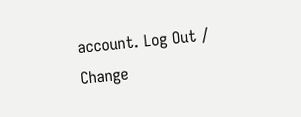account. Log Out /  Change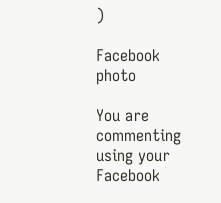)

Facebook photo

You are commenting using your Facebook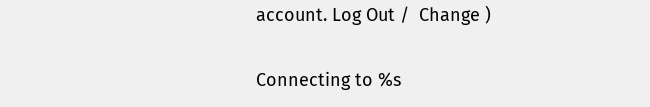account. Log Out /  Change )

Connecting to %s